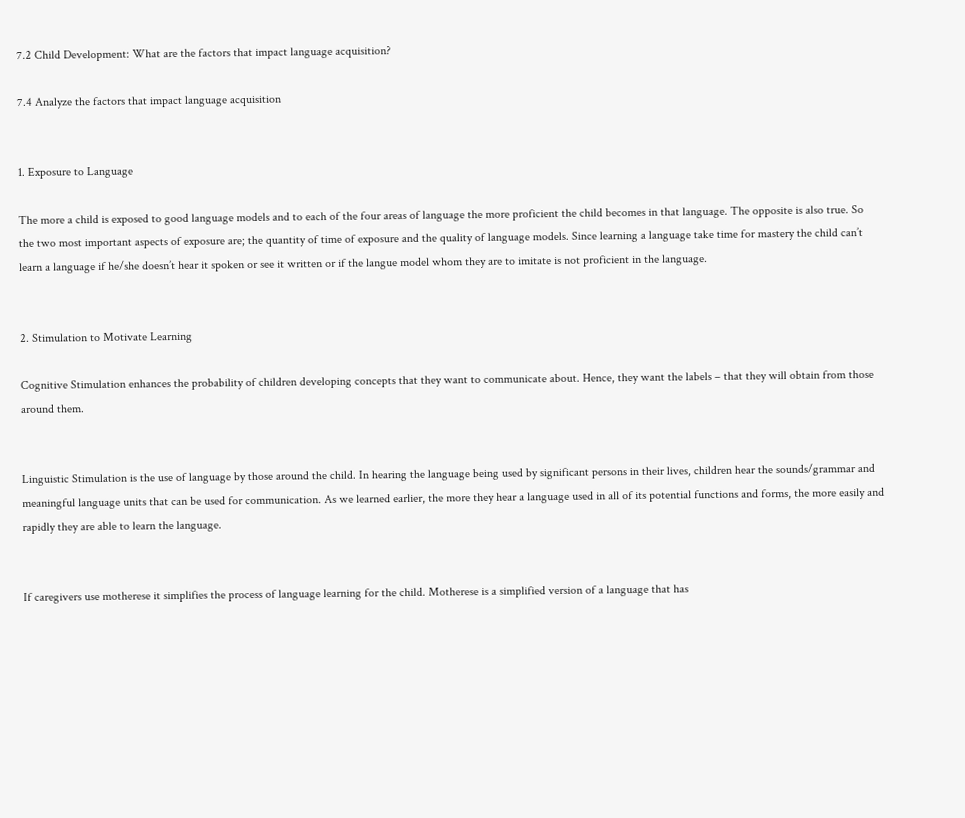7.2 Child Development: What are the factors that impact language acquisition?

7.4 Analyze the factors that impact language acquisition


1. Exposure to Language

The more a child is exposed to good language models and to each of the four areas of language the more proficient the child becomes in that language. The opposite is also true. So the two most important aspects of exposure are; the quantity of time of exposure and the quality of language models. Since learning a language take time for mastery the child can’t learn a language if he/she doesn’t hear it spoken or see it written or if the langue model whom they are to imitate is not proficient in the language.


2. Stimulation to Motivate Learning

Cognitive Stimulation enhances the probability of children developing concepts that they want to communicate about. Hence, they want the labels – that they will obtain from those around them.


Linguistic Stimulation is the use of language by those around the child. In hearing the language being used by significant persons in their lives, children hear the sounds/grammar and meaningful language units that can be used for communication. As we learned earlier, the more they hear a language used in all of its potential functions and forms, the more easily and rapidly they are able to learn the language.


If caregivers use motherese it simplifies the process of language learning for the child. Motherese is a simplified version of a language that has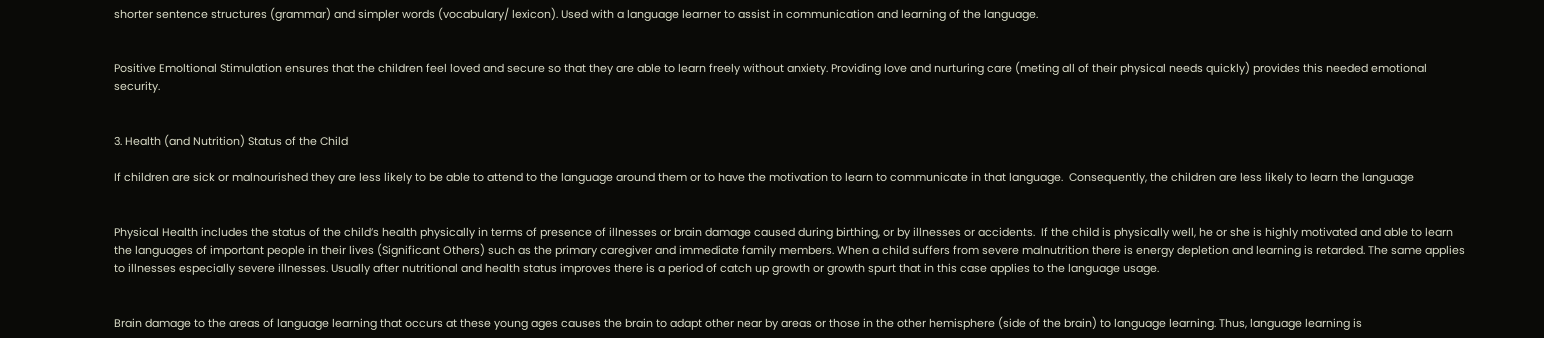shorter sentence structures (grammar) and simpler words (vocabulary/ lexicon). Used with a language learner to assist in communication and learning of the language.


Positive Emoltional Stimulation ensures that the children feel loved and secure so that they are able to learn freely without anxiety. Providing love and nurturing care (meting all of their physical needs quickly) provides this needed emotional security.


3. Health (and Nutrition) Status of the Child

If children are sick or malnourished they are less likely to be able to attend to the language around them or to have the motivation to learn to communicate in that language.  Consequently, the children are less likely to learn the language


Physical Health includes the status of the child’s health physically in terms of presence of illnesses or brain damage caused during birthing, or by illnesses or accidents.  If the child is physically well, he or she is highly motivated and able to learn the languages of important people in their lives (Significant Others) such as the primary caregiver and immediate family members. When a child suffers from severe malnutrition there is energy depletion and learning is retarded. The same applies to illnesses especially severe illnesses. Usually after nutritional and health status improves there is a period of catch up growth or growth spurt that in this case applies to the language usage.


Brain damage to the areas of language learning that occurs at these young ages causes the brain to adapt other near by areas or those in the other hemisphere (side of the brain) to language learning. Thus, language learning is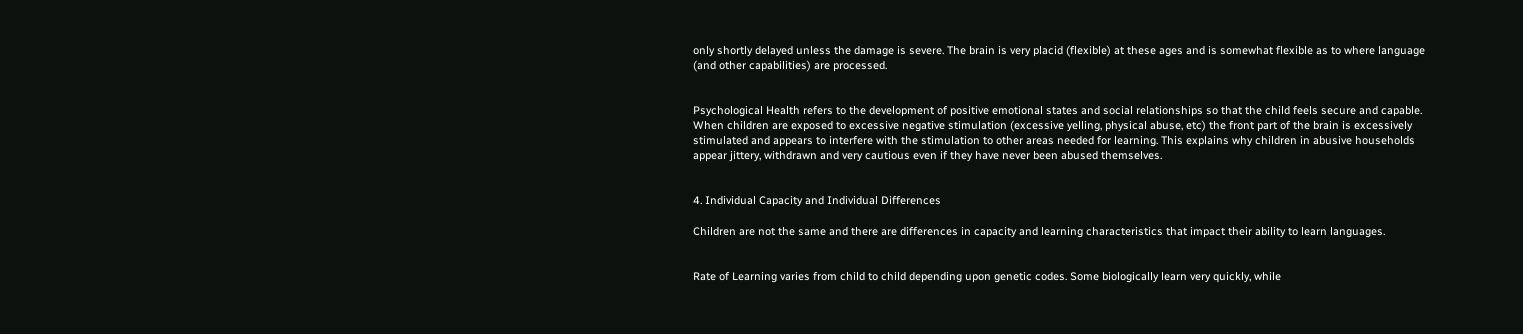only shortly delayed unless the damage is severe. The brain is very placid (flexible) at these ages and is somewhat flexible as to where language (and other capabilities) are processed.


Psychological Health refers to the development of positive emotional states and social relationships so that the child feels secure and capable. When children are exposed to excessive negative stimulation (excessive yelling, physical abuse, etc) the front part of the brain is excessively stimulated and appears to interfere with the stimulation to other areas needed for learning. This explains why children in abusive households appear jittery, withdrawn and very cautious even if they have never been abused themselves.


4. Individual Capacity and Individual Differences

Children are not the same and there are differences in capacity and learning characteristics that impact their ability to learn languages.


Rate of Learning varies from child to child depending upon genetic codes. Some biologically learn very quickly, while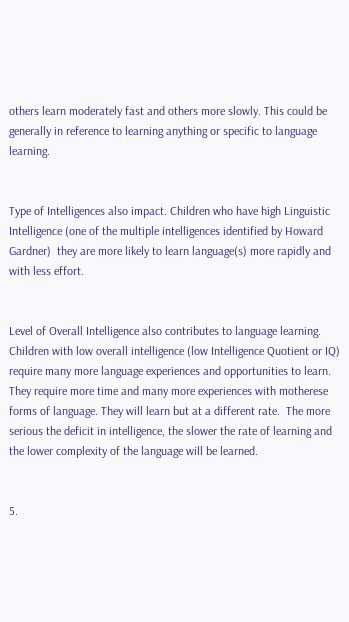others learn moderately fast and others more slowly. This could be generally in reference to learning anything or specific to language learning.


Type of Intelligences also impact. Children who have high Linguistic Intelligence (one of the multiple intelligences identified by Howard Gardner)  they are more likely to learn language(s) more rapidly and with less effort.


Level of Overall Intelligence also contributes to language learning. Children with low overall intelligence (low Intelligence Quotient or IQ) require many more language experiences and opportunities to learn. They require more time and many more experiences with motherese forms of language. They will learn but at a different rate.  The more serious the deficit in intelligence, the slower the rate of learning and the lower complexity of the language will be learned.


5.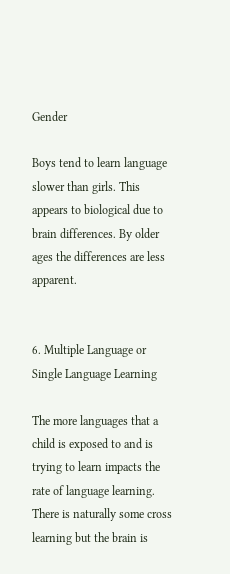Gender

Boys tend to learn language slower than girls. This appears to biological due to brain differences. By older ages the differences are less apparent.


6. Multiple Language or Single Language Learning

The more languages that a child is exposed to and is trying to learn impacts the rate of language learning. There is naturally some cross learning but the brain is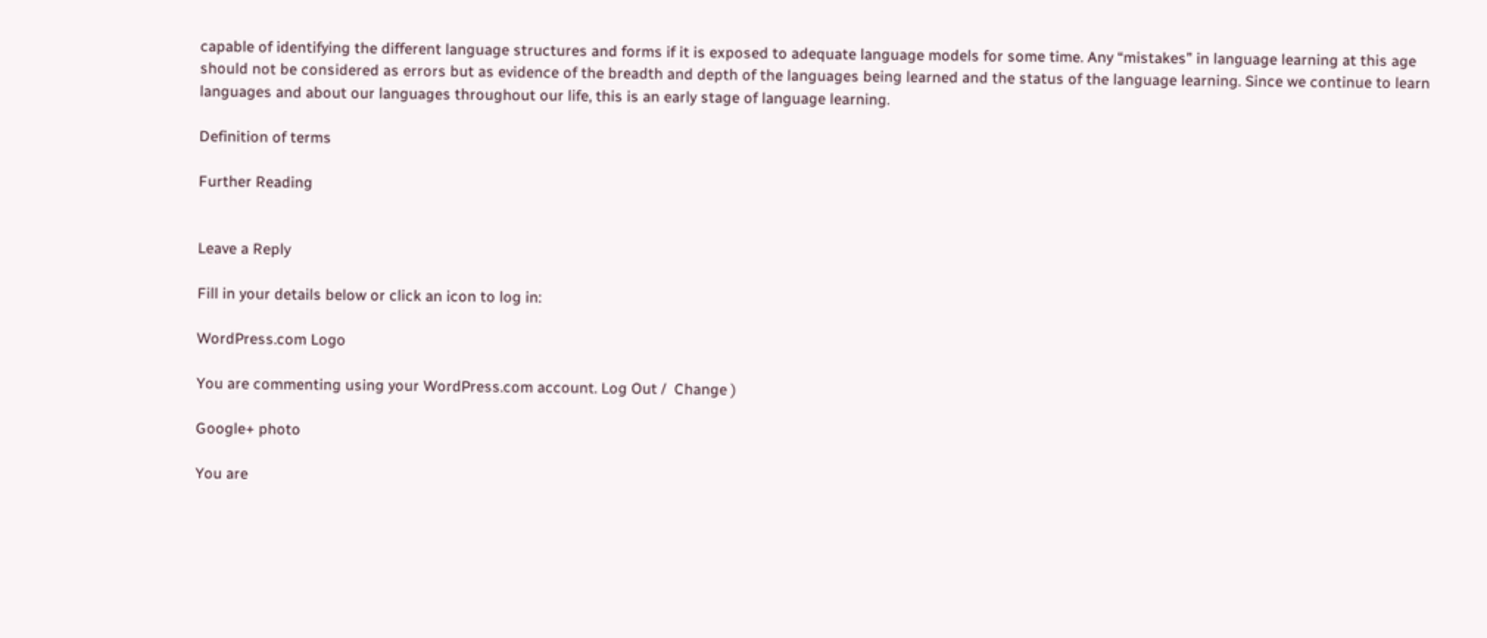capable of identifying the different language structures and forms if it is exposed to adequate language models for some time. Any “mistakes” in language learning at this age should not be considered as errors but as evidence of the breadth and depth of the languages being learned and the status of the language learning. Since we continue to learn languages and about our languages throughout our life, this is an early stage of language learning.

Definition of terms

Further Reading


Leave a Reply

Fill in your details below or click an icon to log in:

WordPress.com Logo

You are commenting using your WordPress.com account. Log Out /  Change )

Google+ photo

You are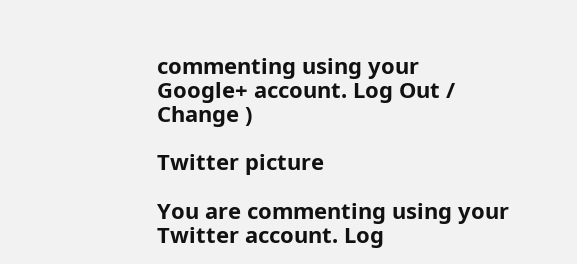commenting using your Google+ account. Log Out /  Change )

Twitter picture

You are commenting using your Twitter account. Log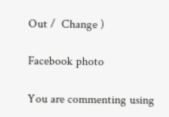Out /  Change )

Facebook photo

You are commenting using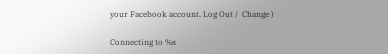your Facebook account. Log Out /  Change )

Connecting to %s